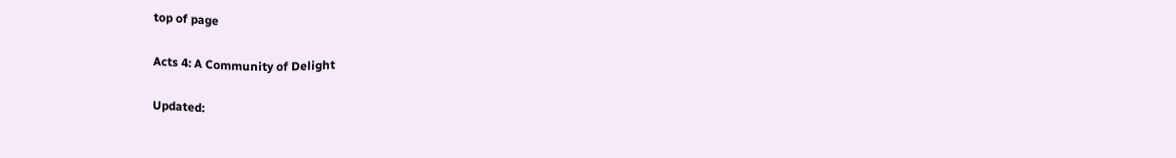top of page

Acts 4: A Community of Delight

Updated: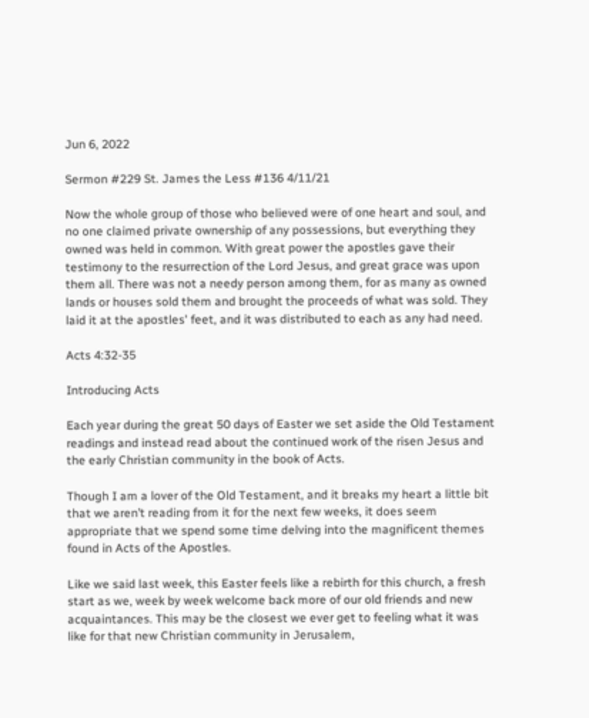Jun 6, 2022

Sermon #229 St. James the Less #136 4/11/21

Now the whole group of those who believed were of one heart and soul, and no one claimed private ownership of any possessions, but everything they owned was held in common. With great power the apostles gave their testimony to the resurrection of the Lord Jesus, and great grace was upon them all. There was not a needy person among them, for as many as owned lands or houses sold them and brought the proceeds of what was sold. They laid it at the apostles' feet, and it was distributed to each as any had need.

Acts 4:32-35

Introducing Acts

Each year during the great 50 days of Easter we set aside the Old Testament readings and instead read about the continued work of the risen Jesus and the early Christian community in the book of Acts.

Though I am a lover of the Old Testament, and it breaks my heart a little bit that we aren’t reading from it for the next few weeks, it does seem appropriate that we spend some time delving into the magnificent themes found in Acts of the Apostles.

Like we said last week, this Easter feels like a rebirth for this church, a fresh start as we, week by week welcome back more of our old friends and new acquaintances. This may be the closest we ever get to feeling what it was like for that new Christian community in Jerusalem,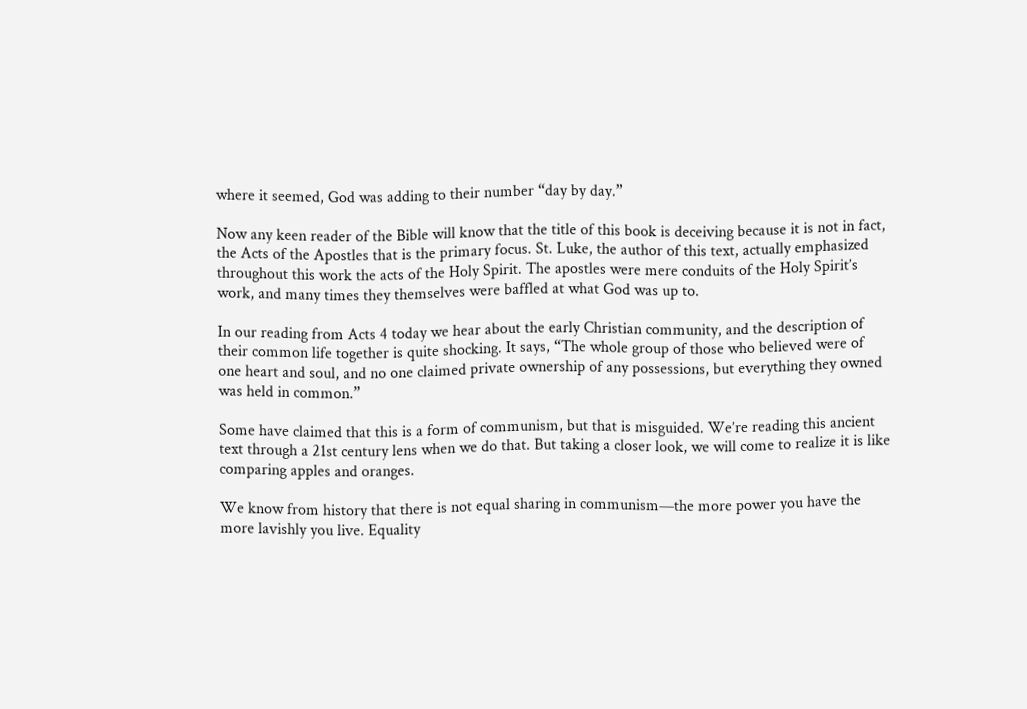where it seemed, God was adding to their number “day by day.”

Now any keen reader of the Bible will know that the title of this book is deceiving because it is not in fact, the Acts of the Apostles that is the primary focus. St. Luke, the author of this text, actually emphasized throughout this work the acts of the Holy Spirit. The apostles were mere conduits of the Holy Spirit’s work, and many times they themselves were baffled at what God was up to.

In our reading from Acts 4 today we hear about the early Christian community, and the description of their common life together is quite shocking. It says, “The whole group of those who believed were of one heart and soul, and no one claimed private ownership of any possessions, but everything they owned was held in common.”

Some have claimed that this is a form of communism, but that is misguided. We’re reading this ancient text through a 21st century lens when we do that. But taking a closer look, we will come to realize it is like comparing apples and oranges.

We know from history that there is not equal sharing in communism—the more power you have the more lavishly you live. Equality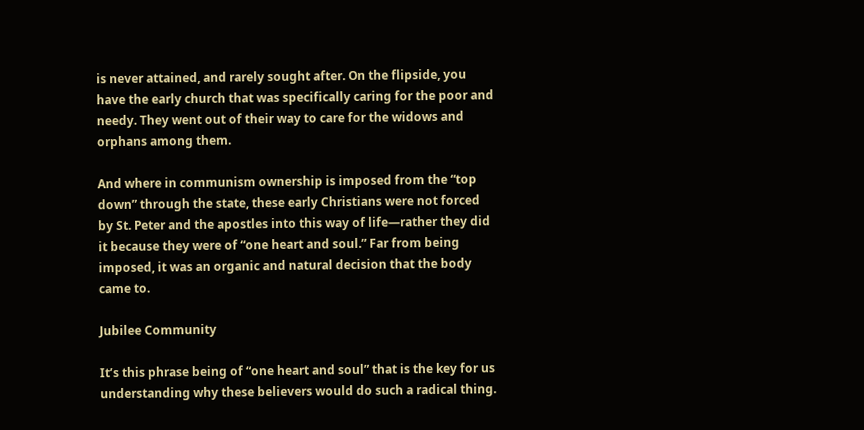is never attained, and rarely sought after. On the flipside, you have the early church that was specifically caring for the poor and needy. They went out of their way to care for the widows and orphans among them.

And where in communism ownership is imposed from the “top down” through the state, these early Christians were not forced by St. Peter and the apostles into this way of life—rather they did it because they were of “one heart and soul.” Far from being imposed, it was an organic and natural decision that the body came to.

Jubilee Community

It’s this phrase being of “one heart and soul” that is the key for us understanding why these believers would do such a radical thing.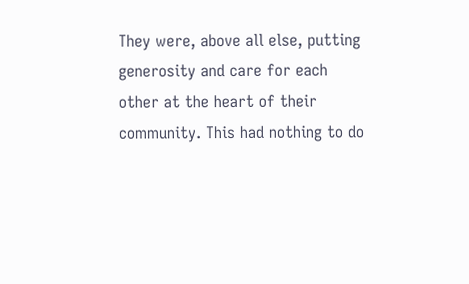They were, above all else, putting generosity and care for each other at the heart of their community. This had nothing to do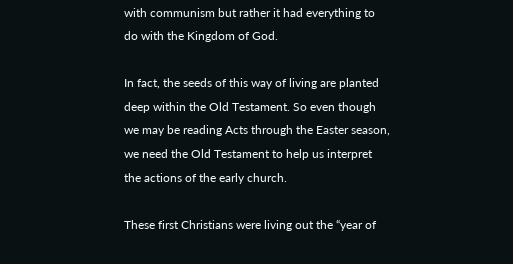with communism but rather it had everything to do with the Kingdom of God.

In fact, the seeds of this way of living are planted deep within the Old Testament. So even though we may be reading Acts through the Easter season, we need the Old Testament to help us interpret the actions of the early church.

These first Christians were living out the “year of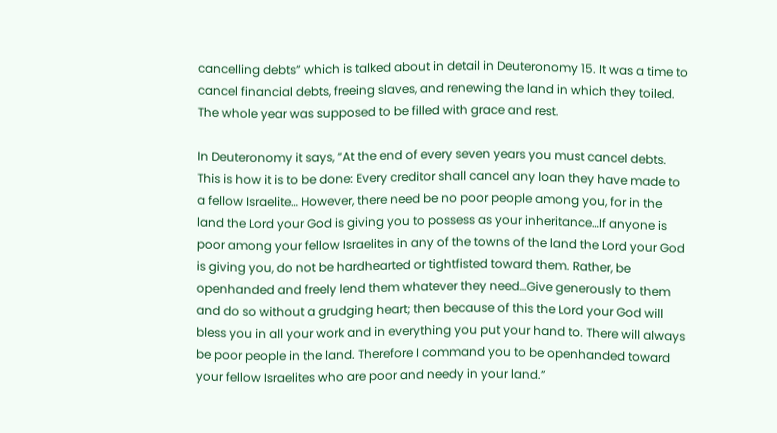cancelling debts” which is talked about in detail in Deuteronomy 15. It was a time to cancel financial debts, freeing slaves, and renewing the land in which they toiled. The whole year was supposed to be filled with grace and rest.

In Deuteronomy it says, “At the end of every seven years you must cancel debts. This is how it is to be done: Every creditor shall cancel any loan they have made to a fellow Israelite… However, there need be no poor people among you, for in the land the Lord your God is giving you to possess as your inheritance…If anyone is poor among your fellow Israelites in any of the towns of the land the Lord your God is giving you, do not be hardhearted or tightfisted toward them. Rather, be openhanded and freely lend them whatever they need…Give generously to them and do so without a grudging heart; then because of this the Lord your God will bless you in all your work and in everything you put your hand to. There will always be poor people in the land. Therefore I command you to be openhanded toward your fellow Israelites who are poor and needy in your land.”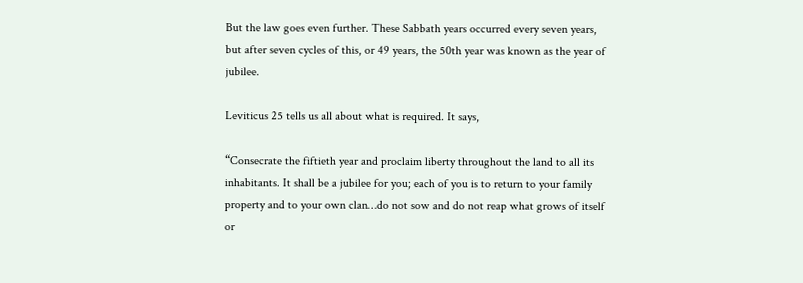But the law goes even further. These Sabbath years occurred every seven years, but after seven cycles of this, or 49 years, the 50th year was known as the year of jubilee.

Leviticus 25 tells us all about what is required. It says,

“Consecrate the fiftieth year and proclaim liberty throughout the land to all its inhabitants. It shall be a jubilee for you; each of you is to return to your family property and to your own clan…do not sow and do not reap what grows of itself or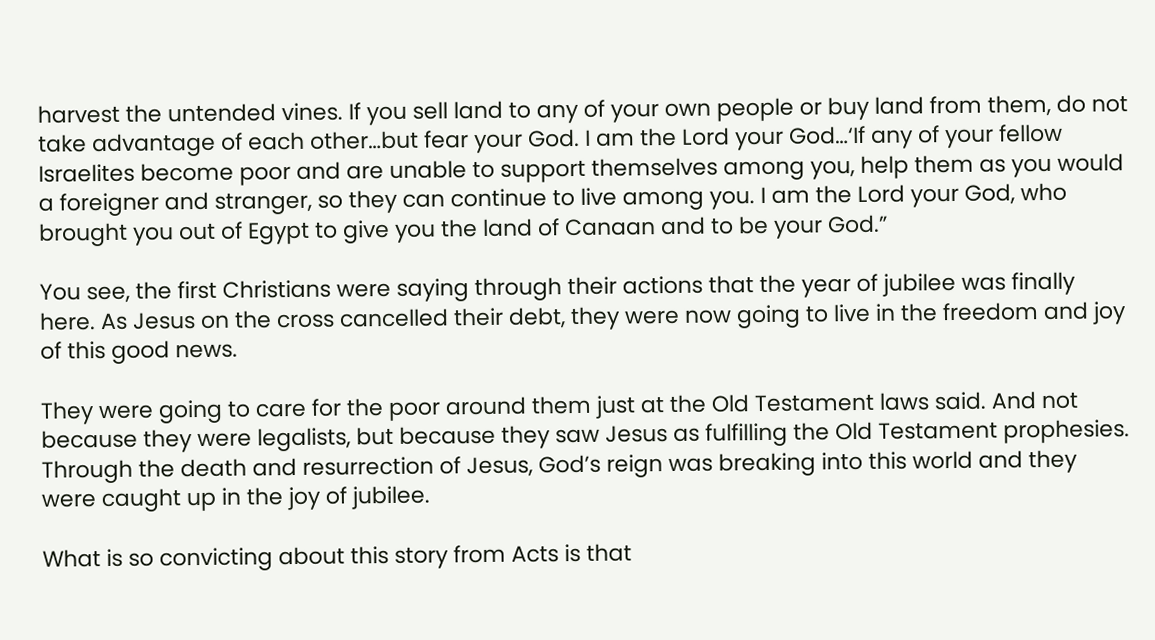harvest the untended vines. If you sell land to any of your own people or buy land from them, do not take advantage of each other…but fear your God. I am the Lord your God…‘If any of your fellow Israelites become poor and are unable to support themselves among you, help them as you would a foreigner and stranger, so they can continue to live among you. I am the Lord your God, who brought you out of Egypt to give you the land of Canaan and to be your God.”

You see, the first Christians were saying through their actions that the year of jubilee was finally here. As Jesus on the cross cancelled their debt, they were now going to live in the freedom and joy of this good news.

They were going to care for the poor around them just at the Old Testament laws said. And not because they were legalists, but because they saw Jesus as fulfilling the Old Testament prophesies. Through the death and resurrection of Jesus, God’s reign was breaking into this world and they were caught up in the joy of jubilee.

What is so convicting about this story from Acts is that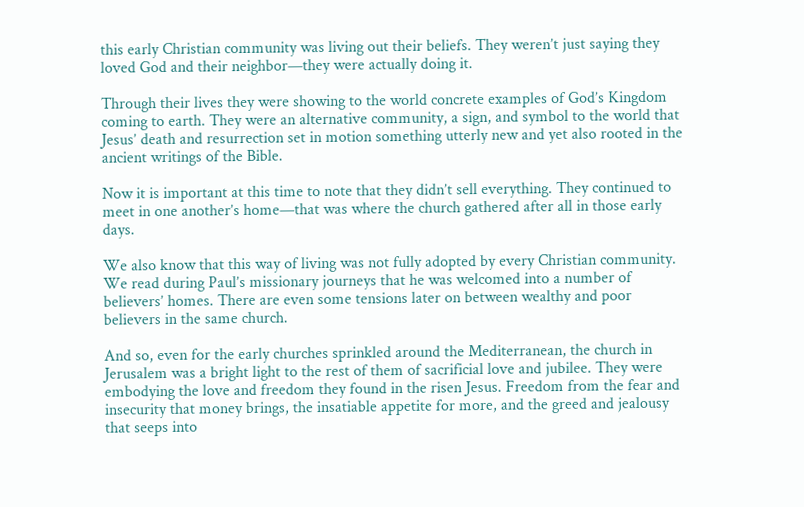this early Christian community was living out their beliefs. They weren’t just saying they loved God and their neighbor—they were actually doing it.

Through their lives they were showing to the world concrete examples of God’s Kingdom coming to earth. They were an alternative community, a sign, and symbol to the world that Jesus’ death and resurrection set in motion something utterly new and yet also rooted in the ancient writings of the Bible.

Now it is important at this time to note that they didn’t sell everything. They continued to meet in one another’s home—that was where the church gathered after all in those early days.

We also know that this way of living was not fully adopted by every Christian community. We read during Paul’s missionary journeys that he was welcomed into a number of believers’ homes. There are even some tensions later on between wealthy and poor believers in the same church.

And so, even for the early churches sprinkled around the Mediterranean, the church in Jerusalem was a bright light to the rest of them of sacrificial love and jubilee. They were embodying the love and freedom they found in the risen Jesus. Freedom from the fear and insecurity that money brings, the insatiable appetite for more, and the greed and jealousy that seeps into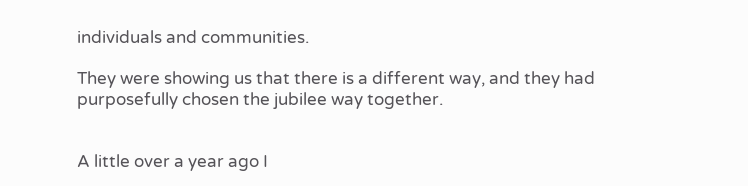individuals and communities.

They were showing us that there is a different way, and they had purposefully chosen the jubilee way together.


A little over a year ago I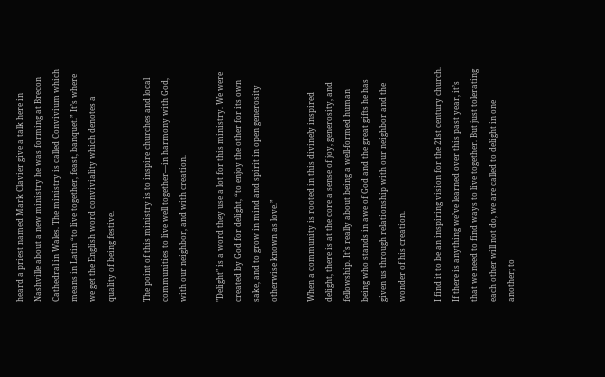heard a priest named Mark Clavier give a talk here in Nashville about a new ministry he was forming at Brecon Cathedral in Wales. The ministry is called Convivium which means in Latin “to live together, feast, banquet.” It’s where we get the English word conviviality which denotes a quality of being festive.

The point of this ministry is to inspire churches and local communities to live well together—in harmony with God, with our neighbor, and with creation.

"Delight" is a word they use a lot for this ministry. We were created by God for delight, “to enjoy the other for its own sake, and to grow in mind and spirit in open generosity otherwise known as love.”

When a community is rooted in this divinely inspired delight, there is at the core a sense of joy, generosity, and fellowship. It’s really about being a well-formed human being who stands in awe of God and the great gifts he has given us through relationship with our neighbor and the wonder of his creation.

I find it to be an inspiring vision for the 21st century church. If there is anything we’ve learned over this past year, it’s that we need to find ways to live together. But just tolerating each other will not do, we are called to delight in one another; to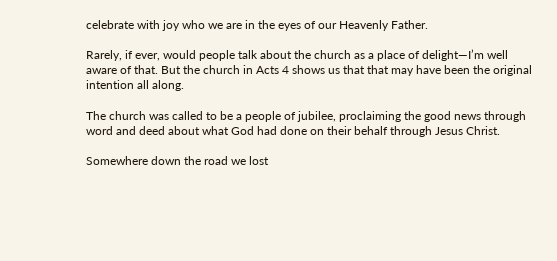celebrate with joy who we are in the eyes of our Heavenly Father.

Rarely, if ever, would people talk about the church as a place of delight—I’m well aware of that. But the church in Acts 4 shows us that that may have been the original intention all along.

The church was called to be a people of jubilee, proclaiming the good news through word and deed about what God had done on their behalf through Jesus Christ.

Somewhere down the road we lost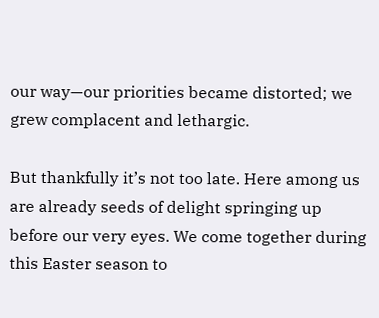our way—our priorities became distorted; we grew complacent and lethargic.

But thankfully it’s not too late. Here among us are already seeds of delight springing up before our very eyes. We come together during this Easter season to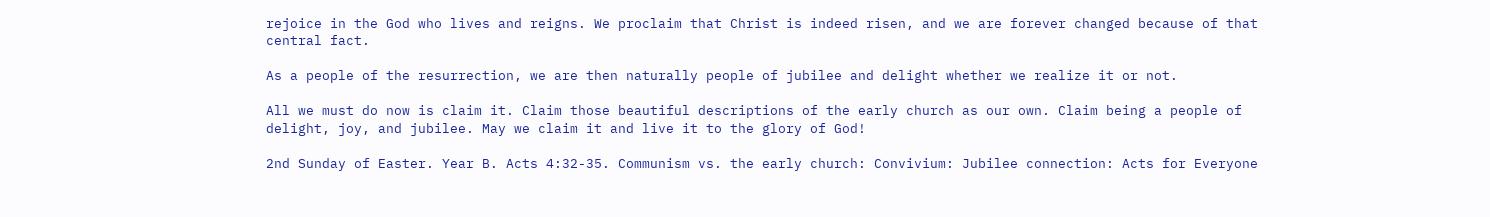rejoice in the God who lives and reigns. We proclaim that Christ is indeed risen, and we are forever changed because of that central fact.

As a people of the resurrection, we are then naturally people of jubilee and delight whether we realize it or not.

All we must do now is claim it. Claim those beautiful descriptions of the early church as our own. Claim being a people of delight, joy, and jubilee. May we claim it and live it to the glory of God!

2nd Sunday of Easter. Year B. Acts 4:32-35. Communism vs. the early church: Convivium: Jubilee connection: Acts for Everyone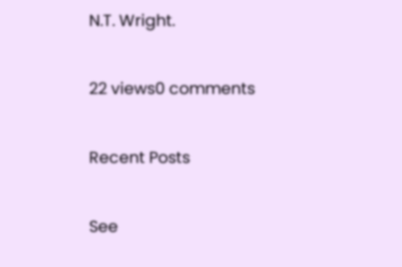N.T. Wright.

22 views0 comments

Recent Posts

See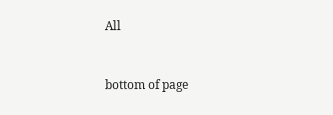All


bottom of page